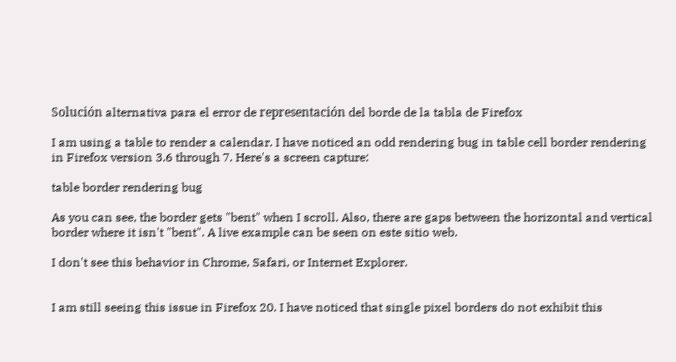Solución alternativa para el error de representación del borde de la tabla de Firefox

I am using a table to render a calendar. I have noticed an odd rendering bug in table cell border rendering in Firefox version 3.6 through 7. Here's a screen capture:

table border rendering bug

As you can see, the border gets "bent" when I scroll. Also, there are gaps between the horizontal and vertical border where it isn't "bent". A live example can be seen on este sitio web.

I don't see this behavior in Chrome, Safari, or Internet Explorer.


I am still seeing this issue in Firefox 20. I have noticed that single pixel borders do not exhibit this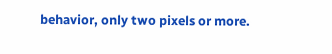behavior, only two pixels or more.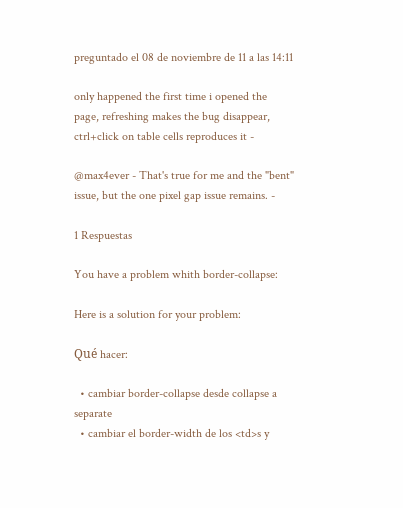preguntado el 08 de noviembre de 11 a las 14:11

only happened the first time i opened the page, refreshing makes the bug disappear, ctrl+click on table cells reproduces it -

@max4ever - That's true for me and the "bent" issue, but the one pixel gap issue remains. -

1 Respuestas

You have a problem whith border-collapse:

Here is a solution for your problem:

Qué hacer:

  • cambiar border-collapse desde collapse a separate
  • cambiar el border-width de los <td>s y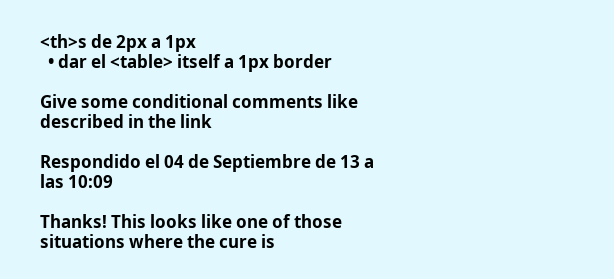<th>s de 2px a 1px
  • dar el <table> itself a 1px border

Give some conditional comments like described in the link

Respondido el 04 de Septiembre de 13 a las 10:09

Thanks! This looks like one of those situations where the cure is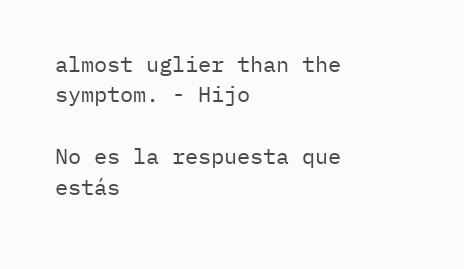almost uglier than the symptom. - Hijo

No es la respuesta que estás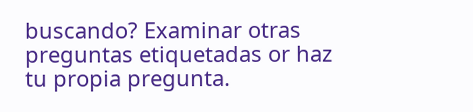buscando? Examinar otras preguntas etiquetadas or haz tu propia pregunta.